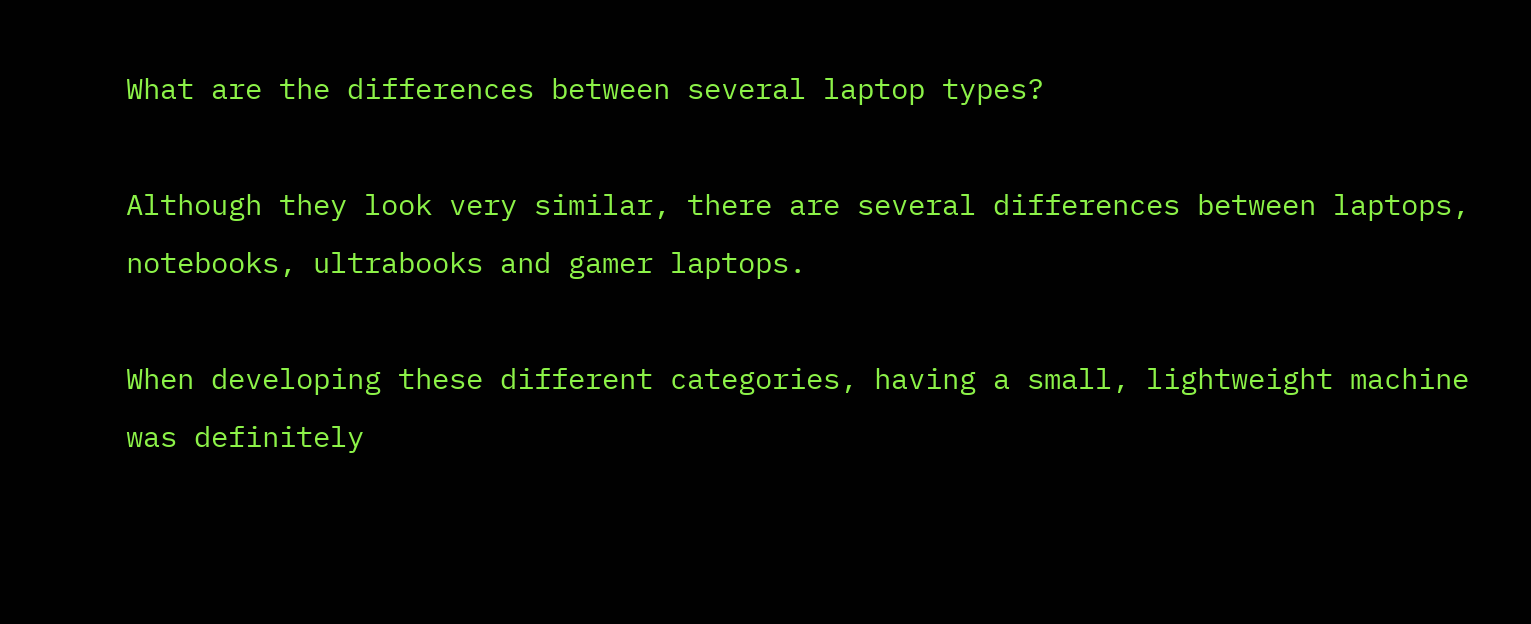What are the differences between several laptop types?

Although they look very similar, there are several differences between laptops, notebooks, ultrabooks and gamer laptops.

When developing these different categories, having a small, lightweight machine was definitely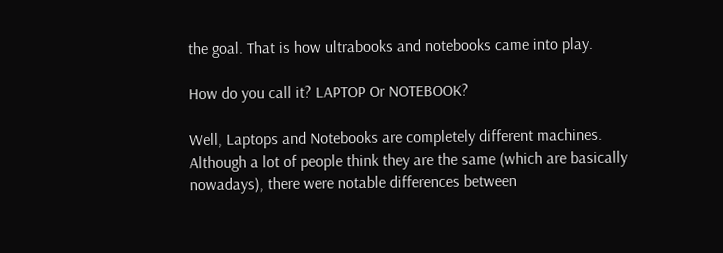the goal. That is how ultrabooks and notebooks came into play.

How do you call it? LAPTOP Or NOTEBOOK?

Well, Laptops and Notebooks are completely different machines. Although a lot of people think they are the same (which are basically nowadays), there were notable differences between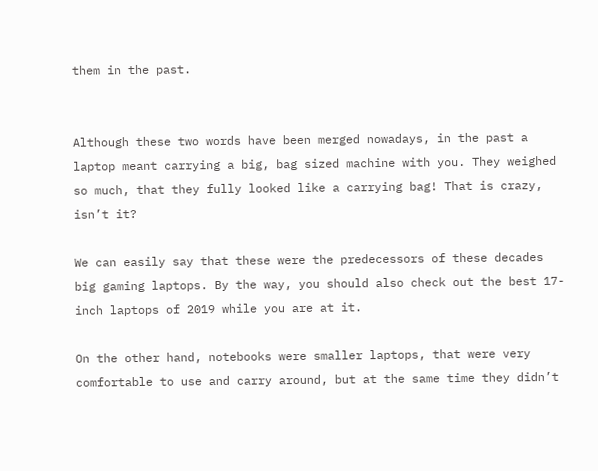them in the past.


Although these two words have been merged nowadays, in the past a laptop meant carrying a big, bag sized machine with you. They weighed so much, that they fully looked like a carrying bag! That is crazy, isn’t it?

We can easily say that these were the predecessors of these decades big gaming laptops. By the way, you should also check out the best 17-inch laptops of 2019 while you are at it.

On the other hand, notebooks were smaller laptops, that were very comfortable to use and carry around, but at the same time they didn’t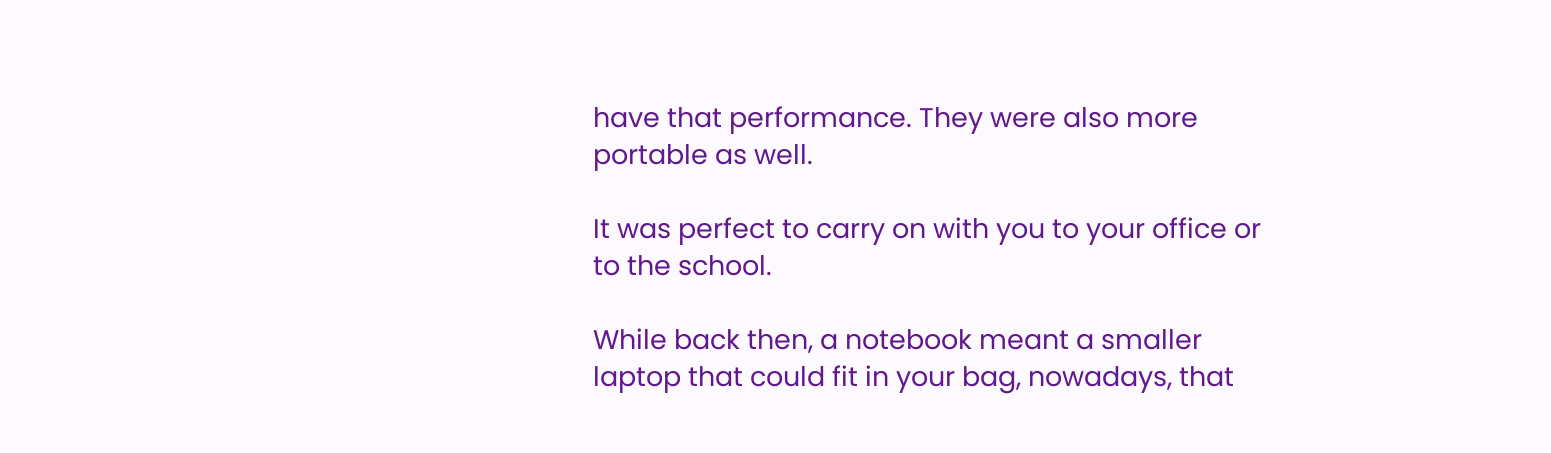have that performance. They were also more portable as well.

It was perfect to carry on with you to your office or to the school.

While back then, a notebook meant a smaller laptop that could fit in your bag, nowadays, that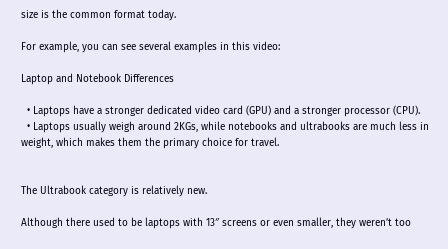size is the common format today.

For example, you can see several examples in this video:

Laptop and Notebook Differences

  • Laptops have a stronger dedicated video card (GPU) and a stronger processor (CPU).
  • Laptops usually weigh around 2KGs, while notebooks and ultrabooks are much less in weight, which makes them the primary choice for travel.


The Ultrabook category is relatively new.

Although there used to be laptops with 13″ screens or even smaller, they weren’t too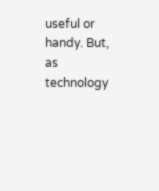useful or handy. But, as technology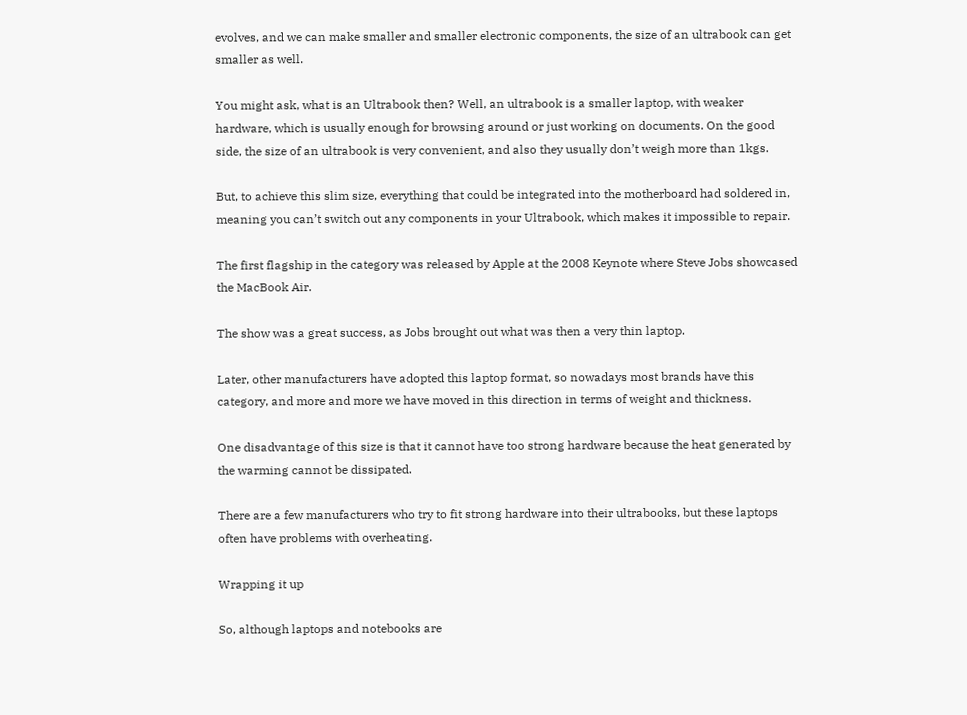evolves, and we can make smaller and smaller electronic components, the size of an ultrabook can get smaller as well.

You might ask, what is an Ultrabook then? Well, an ultrabook is a smaller laptop, with weaker hardware, which is usually enough for browsing around or just working on documents. On the good side, the size of an ultrabook is very convenient, and also they usually don’t weigh more than 1kgs.

But, to achieve this slim size, everything that could be integrated into the motherboard had soldered in, meaning you can’t switch out any components in your Ultrabook, which makes it impossible to repair.

The first flagship in the category was released by Apple at the 2008 Keynote where Steve Jobs showcased the MacBook Air.

The show was a great success, as Jobs brought out what was then a very thin laptop.

Later, other manufacturers have adopted this laptop format, so nowadays most brands have this category, and more and more we have moved in this direction in terms of weight and thickness.

One disadvantage of this size is that it cannot have too strong hardware because the heat generated by the warming cannot be dissipated.

There are a few manufacturers who try to fit strong hardware into their ultrabooks, but these laptops often have problems with overheating.

Wrapping it up

So, although laptops and notebooks are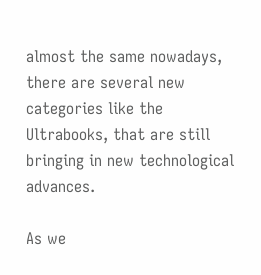almost the same nowadays, there are several new categories like the Ultrabooks, that are still bringing in new technological advances.

As we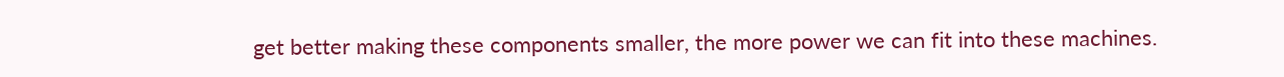get better making these components smaller, the more power we can fit into these machines.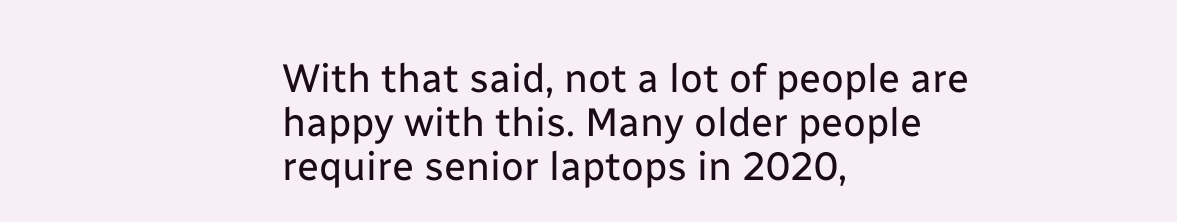With that said, not a lot of people are happy with this. Many older people require senior laptops in 2020,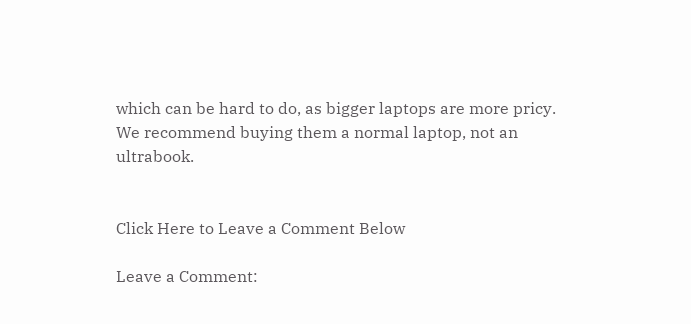which can be hard to do, as bigger laptops are more pricy. We recommend buying them a normal laptop, not an ultrabook.


Click Here to Leave a Comment Below

Leave a Comment: